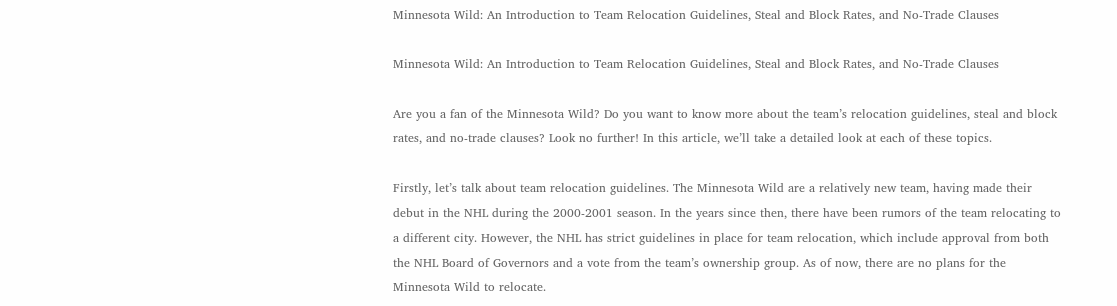Minnesota Wild: An Introduction to Team Relocation Guidelines, Steal and Block Rates, and No-Trade Clauses

Minnesota Wild: An Introduction to Team Relocation Guidelines, Steal and Block Rates, and No-Trade Clauses

Are you a fan of the Minnesota Wild? Do you want to know more about the team’s relocation guidelines, steal and block rates, and no-trade clauses? Look no further! In this article, we’ll take a detailed look at each of these topics.

Firstly, let’s talk about team relocation guidelines. The Minnesota Wild are a relatively new team, having made their debut in the NHL during the 2000-2001 season. In the years since then, there have been rumors of the team relocating to a different city. However, the NHL has strict guidelines in place for team relocation, which include approval from both the NHL Board of Governors and a vote from the team’s ownership group. As of now, there are no plans for the Minnesota Wild to relocate.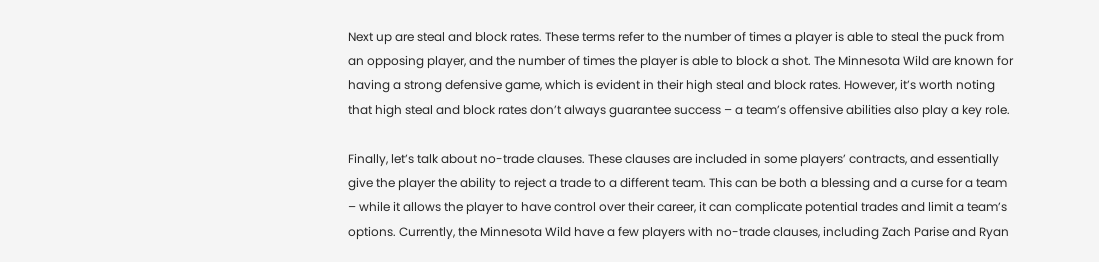Next up are steal and block rates. These terms refer to the number of times a player is able to steal the puck from an opposing player, and the number of times the player is able to block a shot. The Minnesota Wild are known for having a strong defensive game, which is evident in their high steal and block rates. However, it’s worth noting that high steal and block rates don’t always guarantee success – a team’s offensive abilities also play a key role.

Finally, let’s talk about no-trade clauses. These clauses are included in some players’ contracts, and essentially give the player the ability to reject a trade to a different team. This can be both a blessing and a curse for a team – while it allows the player to have control over their career, it can complicate potential trades and limit a team’s options. Currently, the Minnesota Wild have a few players with no-trade clauses, including Zach Parise and Ryan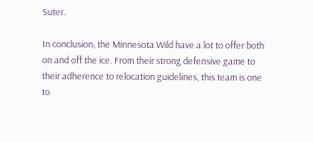Suter.

In conclusion, the Minnesota Wild have a lot to offer both on and off the ice. From their strong defensive game to their adherence to relocation guidelines, this team is one to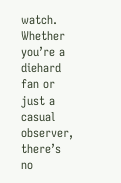watch. Whether you’re a diehard fan or just a casual observer, there’s no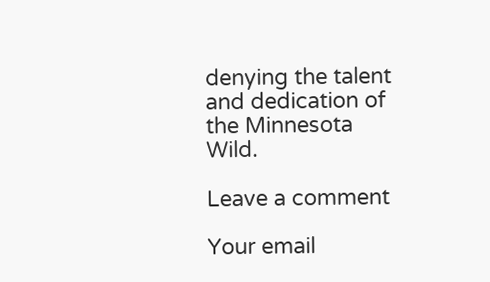denying the talent and dedication of the Minnesota Wild.

Leave a comment

Your email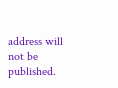address will not be published.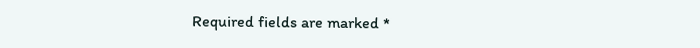Required fields are marked *